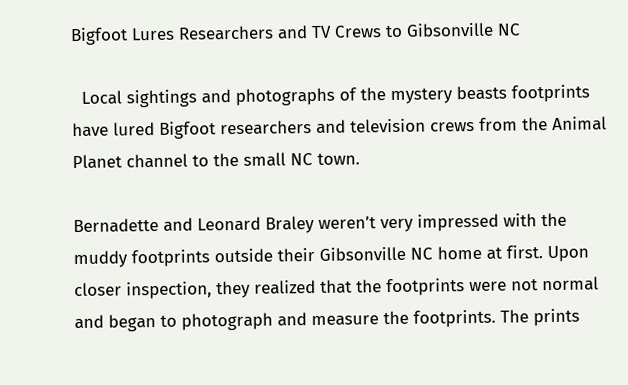Bigfoot Lures Researchers and TV Crews to Gibsonville NC

  Local sightings and photographs of the mystery beasts footprints have lured Bigfoot researchers and television crews from the Animal Planet channel to the small NC town.

Bernadette and Leonard Braley weren’t very impressed with the muddy footprints outside their Gibsonville NC home at first. Upon closer inspection, they realized that the footprints were not normal and began to photograph and measure the footprints. The prints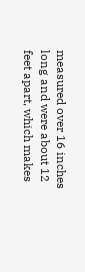measured over 16 inches long and were about 12 feet apart, which makes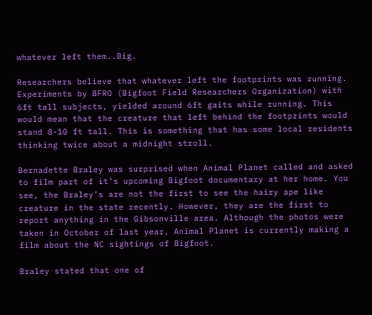whatever left them..Big.

Researchers believe that whatever left the footprints was running. Experiments by BFRO (Bigfoot Field Researchers Organization) with 6ft tall subjects, yielded around 6ft gaits while running. This would mean that the creature that left behind the footprints would stand 8-10 ft tall. This is something that has some local residents thinking twice about a midnight stroll.

Bernadette Braley was surprised when Animal Planet called and asked to film part of it’s upcoming Bigfoot documentary at her home. You see, the Braley’s are not the first to see the hairy ape like creature in the state recently. However, they are the first to report anything in the Gibsonville area. Although the photos were taken in October of last year, Animal Planet is currently making a film about the NC sightings of Bigfoot.

Braley stated that one of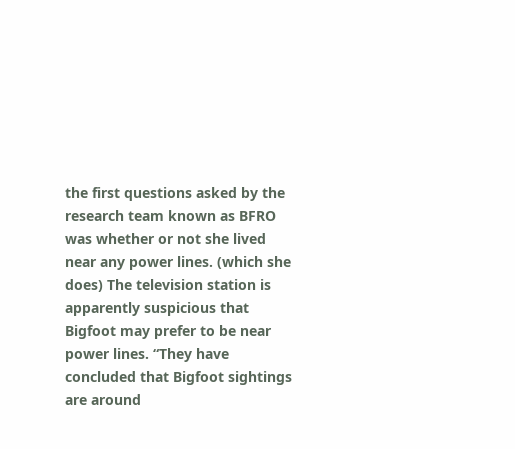the first questions asked by the research team known as BFRO was whether or not she lived near any power lines. (which she does) The television station is apparently suspicious that Bigfoot may prefer to be near power lines. “They have concluded that Bigfoot sightings are around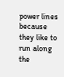power lines because they like to run along the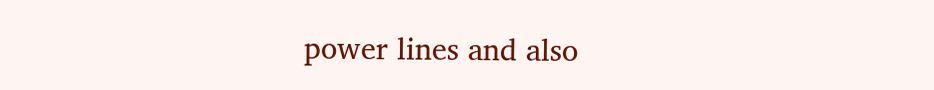power lines and also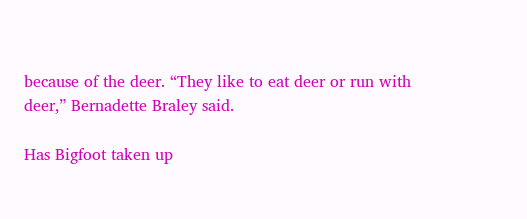because of the deer. “They like to eat deer or run with deer,” Bernadette Braley said.

Has Bigfoot taken up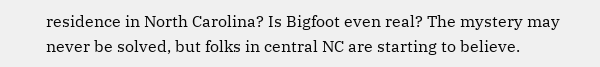residence in North Carolina? Is Bigfoot even real? The mystery may never be solved, but folks in central NC are starting to believe.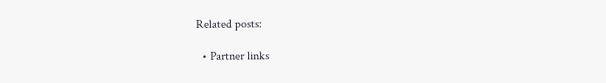Related posts:

  • Partner links